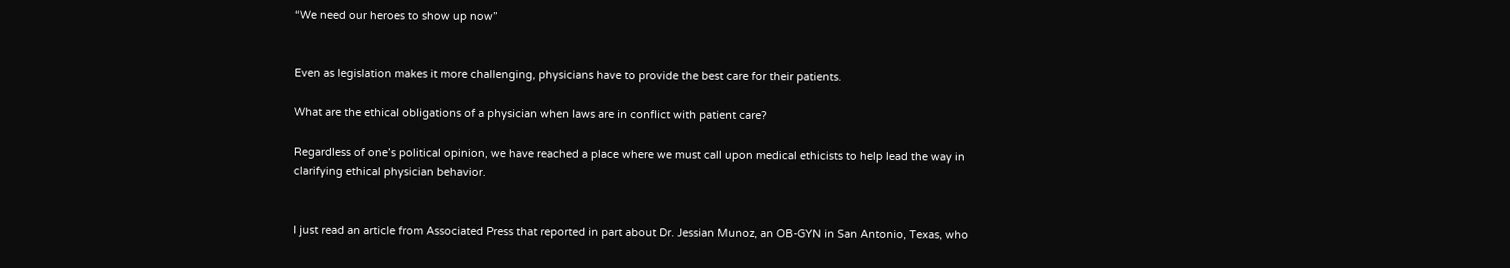“We need our heroes to show up now”


Even as legislation makes it more challenging, physicians have to provide the best care for their patients.

What are the ethical obligations of a physician when laws are in conflict with patient care?

Regardless of one’s political opinion, we have reached a place where we must call upon medical ethicists to help lead the way in clarifying ethical physician behavior.


I just read an article from Associated Press that reported in part about Dr. Jessian Munoz, an OB-GYN in San Antonio, Texas, who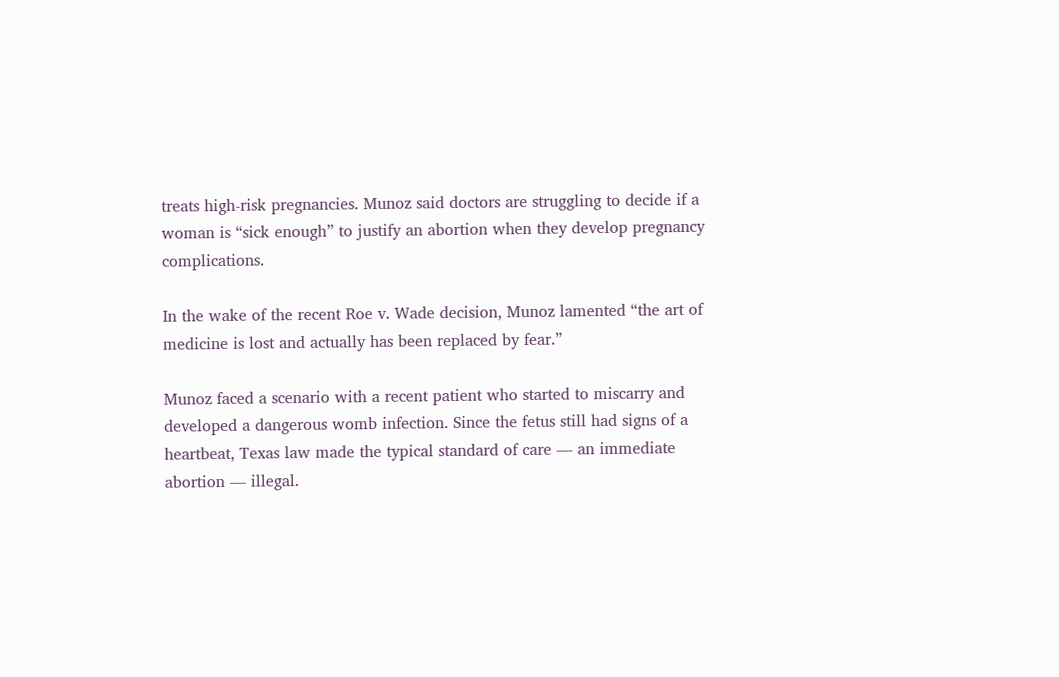treats high-risk pregnancies. Munoz said doctors are struggling to decide if a woman is “sick enough” to justify an abortion when they develop pregnancy complications.

In the wake of the recent Roe v. Wade decision, Munoz lamented “the art of medicine is lost and actually has been replaced by fear.”

Munoz faced a scenario with a recent patient who started to miscarry and developed a dangerous womb infection. Since the fetus still had signs of a heartbeat, Texas law made the typical standard of care — an immediate abortion — illegal.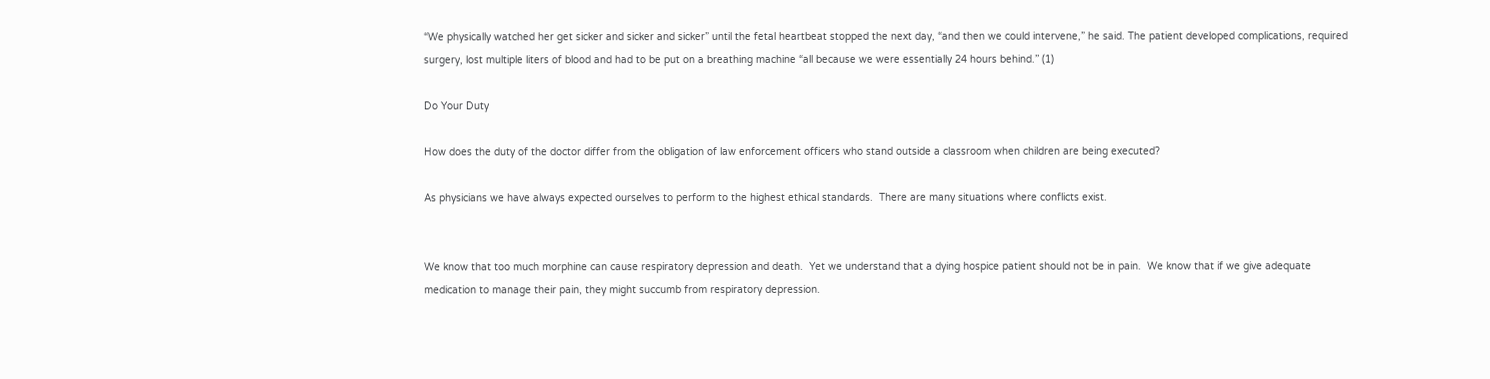“We physically watched her get sicker and sicker and sicker” until the fetal heartbeat stopped the next day, “and then we could intervene,” he said. The patient developed complications, required surgery, lost multiple liters of blood and had to be put on a breathing machine “all because we were essentially 24 hours behind.’’ (1)

Do Your Duty

How does the duty of the doctor differ from the obligation of law enforcement officers who stand outside a classroom when children are being executed?

As physicians we have always expected ourselves to perform to the highest ethical standards.  There are many situations where conflicts exist.


We know that too much morphine can cause respiratory depression and death.  Yet we understand that a dying hospice patient should not be in pain.  We know that if we give adequate medication to manage their pain, they might succumb from respiratory depression.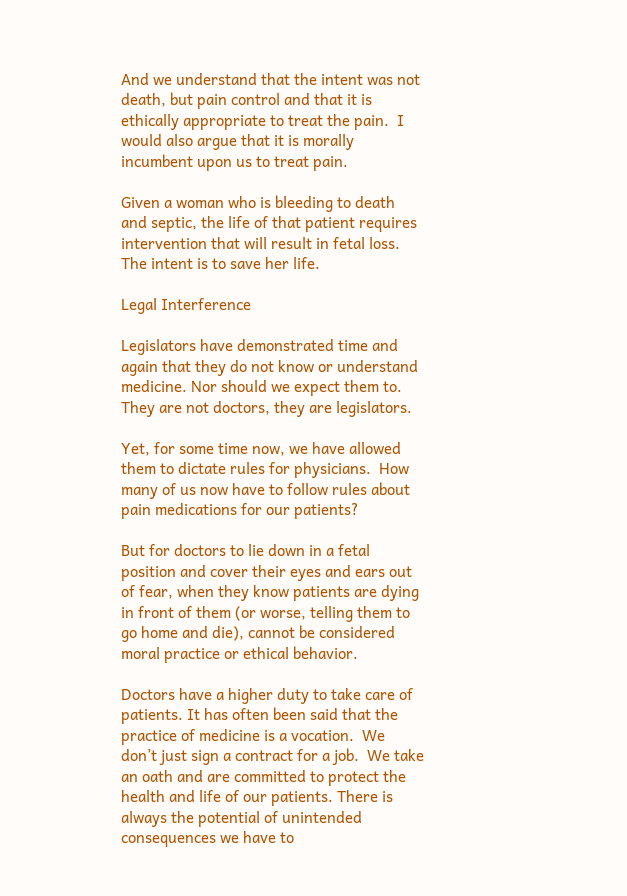And we understand that the intent was not death, but pain control and that it is ethically appropriate to treat the pain.  I would also argue that it is morally incumbent upon us to treat pain.

Given a woman who is bleeding to death and septic, the life of that patient requires intervention that will result in fetal loss.  The intent is to save her life.

Legal Interference

Legislators have demonstrated time and again that they do not know or understand medicine. Nor should we expect them to.  They are not doctors, they are legislators.

Yet, for some time now, we have allowed them to dictate rules for physicians.  How many of us now have to follow rules about pain medications for our patients?

But for doctors to lie down in a fetal position and cover their eyes and ears out of fear, when they know patients are dying in front of them (or worse, telling them to go home and die), cannot be considered moral practice or ethical behavior.

Doctors have a higher duty to take care of patients. It has often been said that the practice of medicine is a vocation.  We don’t just sign a contract for a job.  We take an oath and are committed to protect the health and life of our patients. There is always the potential of unintended consequences we have to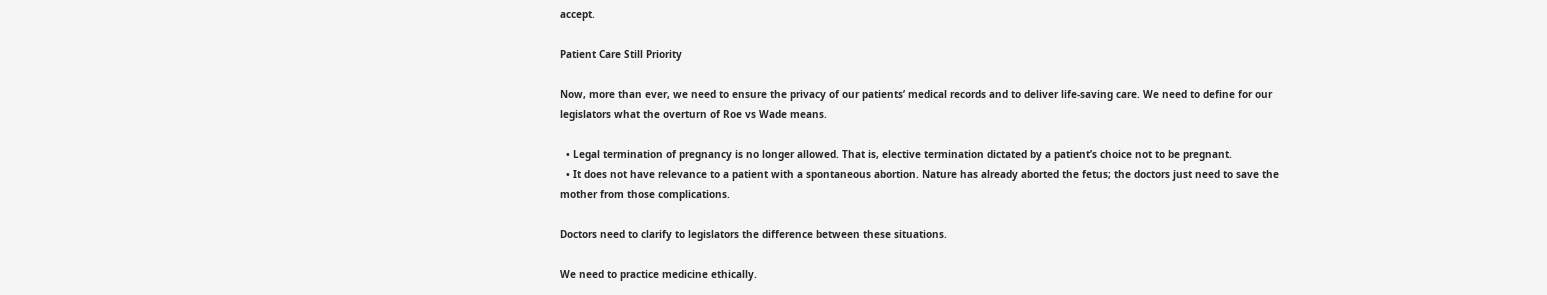accept.

Patient Care Still Priority

Now, more than ever, we need to ensure the privacy of our patients’ medical records and to deliver life-saving care. We need to define for our legislators what the overturn of Roe vs Wade means.

  • Legal termination of pregnancy is no longer allowed. That is, elective termination dictated by a patient’s choice not to be pregnant.
  • It does not have relevance to a patient with a spontaneous abortion. Nature has already aborted the fetus; the doctors just need to save the mother from those complications.

Doctors need to clarify to legislators the difference between these situations.

We need to practice medicine ethically.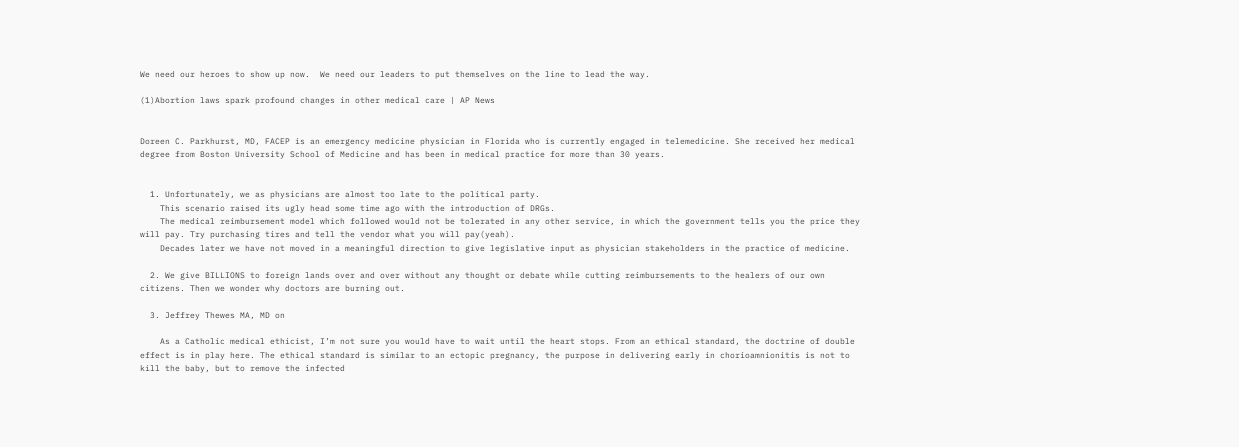We need our heroes to show up now.  We need our leaders to put themselves on the line to lead the way.

(1)Abortion laws spark profound changes in other medical care | AP News


Doreen C. Parkhurst, MD, FACEP is an emergency medicine physician in Florida who is currently engaged in telemedicine. She received her medical degree from Boston University School of Medicine and has been in medical practice for more than 30 years.


  1. Unfortunately, we as physicians are almost too late to the political party.
    This scenario raised its ugly head some time ago with the introduction of DRGs.
    The medical reimbursement model which followed would not be tolerated in any other service, in which the government tells you the price they will pay. Try purchasing tires and tell the vendor what you will pay(yeah).
    Decades later we have not moved in a meaningful direction to give legislative input as physician stakeholders in the practice of medicine.

  2. We give BILLIONS to foreign lands over and over without any thought or debate while cutting reimbursements to the healers of our own citizens. Then we wonder why doctors are burning out.

  3. Jeffrey Thewes MA, MD on

    As a Catholic medical ethicist, I’m not sure you would have to wait until the heart stops. From an ethical standard, the doctrine of double effect is in play here. The ethical standard is similar to an ectopic pregnancy, the purpose in delivering early in chorioamnionitis is not to kill the baby, but to remove the infected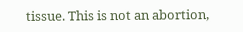tissue. This is not an abortion,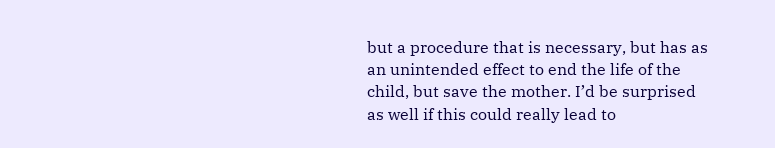but a procedure that is necessary, but has as an unintended effect to end the life of the child, but save the mother. I’d be surprised as well if this could really lead to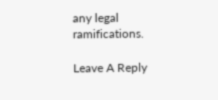any legal ramifications.

Leave A Reply